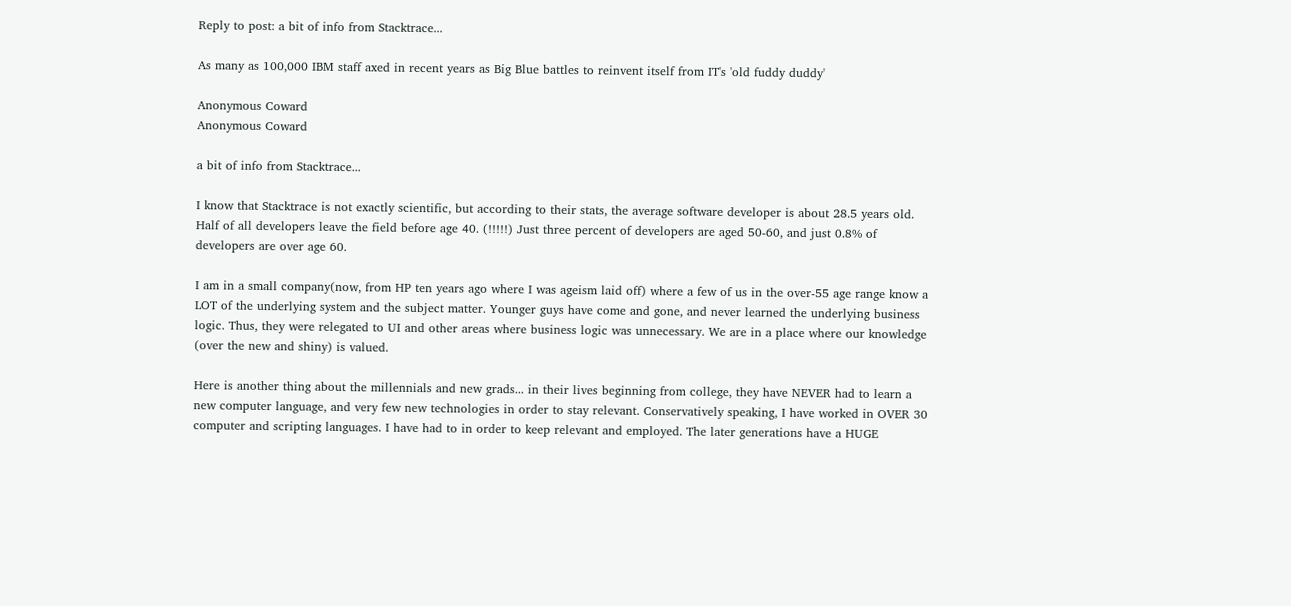Reply to post: a bit of info from Stacktrace...

As many as 100,000 IBM staff axed in recent years as Big Blue battles to reinvent itself from IT's 'old fuddy duddy'

Anonymous Coward
Anonymous Coward

a bit of info from Stacktrace...

I know that Stacktrace is not exactly scientific, but according to their stats, the average software developer is about 28.5 years old. Half of all developers leave the field before age 40. (!!!!!) Just three percent of developers are aged 50-60, and just 0.8% of developers are over age 60.

I am in a small company(now, from HP ten years ago where I was ageism laid off) where a few of us in the over-55 age range know a LOT of the underlying system and the subject matter. Younger guys have come and gone, and never learned the underlying business logic. Thus, they were relegated to UI and other areas where business logic was unnecessary. We are in a place where our knowledge (over the new and shiny) is valued.

Here is another thing about the millennials and new grads... in their lives beginning from college, they have NEVER had to learn a new computer language, and very few new technologies in order to stay relevant. Conservatively speaking, I have worked in OVER 30 computer and scripting languages. I have had to in order to keep relevant and employed. The later generations have a HUGE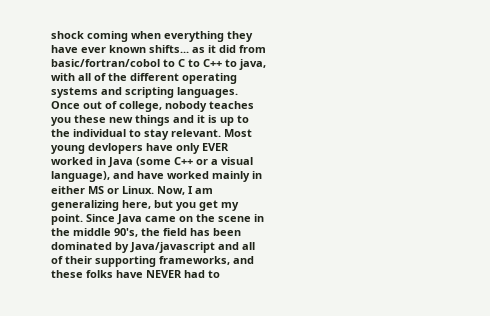shock coming when everything they have ever known shifts... as it did from basic/fortran/cobol to C to C++ to java, with all of the different operating systems and scripting languages. Once out of college, nobody teaches you these new things and it is up to the individual to stay relevant. Most young devlopers have only EVER worked in Java (some C++ or a visual language), and have worked mainly in either MS or Linux. Now, I am generalizing here, but you get my point. Since Java came on the scene in the middle 90's, the field has been dominated by Java/javascript and all of their supporting frameworks, and these folks have NEVER had to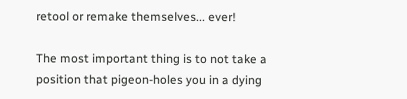retool or remake themselves... ever!

The most important thing is to not take a position that pigeon-holes you in a dying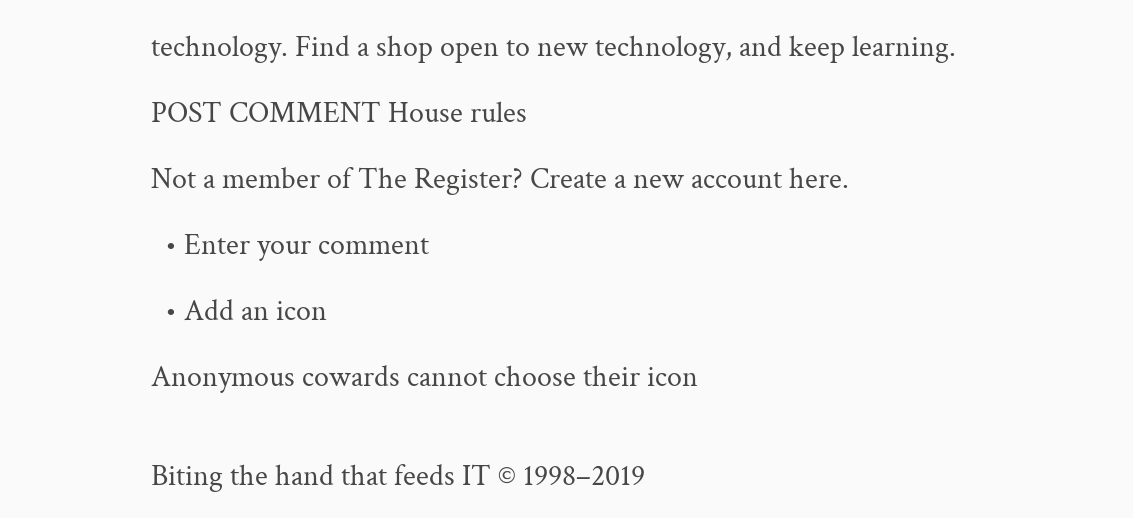technology. Find a shop open to new technology, and keep learning.

POST COMMENT House rules

Not a member of The Register? Create a new account here.

  • Enter your comment

  • Add an icon

Anonymous cowards cannot choose their icon


Biting the hand that feeds IT © 1998–2019